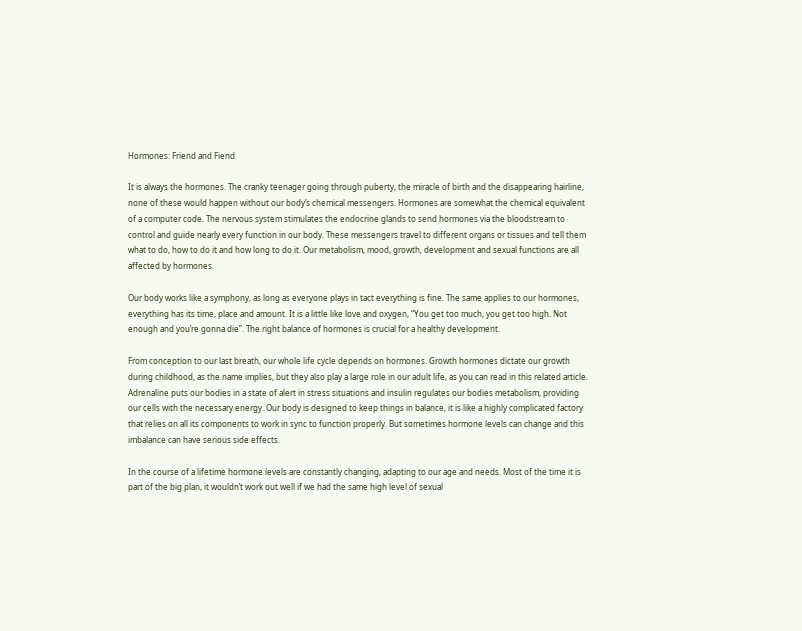Hormones: Friend and Fiend

It is always the hormones. The cranky teenager going through puberty, the miracle of birth and the disappearing hairline, none of these would happen without our body’s chemical messengers. Hormones are somewhat the chemical equivalent of a computer code. The nervous system stimulates the endocrine glands to send hormones via the bloodstream to control and guide nearly every function in our body. These messengers travel to different organs or tissues and tell them what to do, how to do it and how long to do it. Our metabolism, mood, growth, development and sexual functions are all affected by hormones.

Our body works like a symphony, as long as everyone plays in tact everything is fine. The same applies to our hormones, everything has its time, place and amount. It is a little like love and oxygen, “You get too much, you get too high. Not enough and you’re gonna die”. The right balance of hormones is crucial for a healthy development.

From conception to our last breath, our whole life cycle depends on hormones. Growth hormones dictate our growth during childhood, as the name implies, but they also play a large role in our adult life, as you can read in this related article. Adrenaline puts our bodies in a state of alert in stress situations and insulin regulates our bodies metabolism, providing our cells with the necessary energy. Our body is designed to keep things in balance, it is like a highly complicated factory that relies on all its components to work in sync to function properly. But sometimes hormone levels can change and this imbalance can have serious side effects.

In the course of a lifetime hormone levels are constantly changing, adapting to our age and needs. Most of the time it is part of the big plan, it wouldn’t work out well if we had the same high level of sexual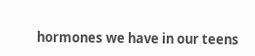hormones we have in our teens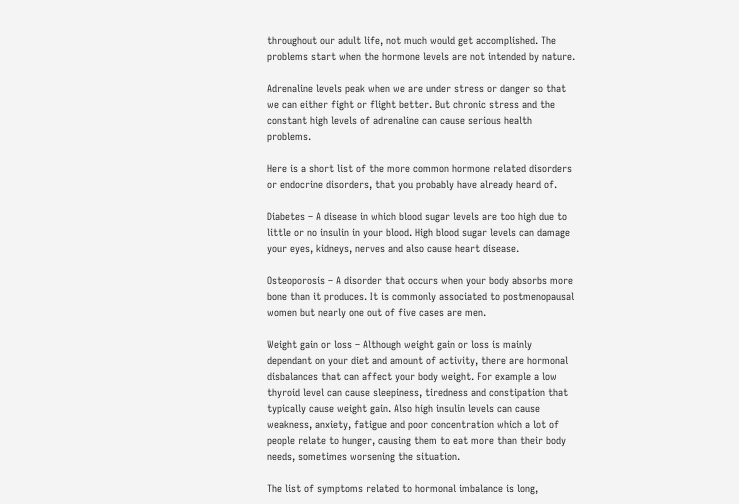throughout our adult life, not much would get accomplished. The problems start when the hormone levels are not intended by nature.

Adrenaline levels peak when we are under stress or danger so that we can either fight or flight better. But chronic stress and the constant high levels of adrenaline can cause serious health problems.

Here is a short list of the more common hormone related disorders or endocrine disorders, that you probably have already heard of.

Diabetes – A disease in which blood sugar levels are too high due to little or no insulin in your blood. High blood sugar levels can damage your eyes, kidneys, nerves and also cause heart disease.

Osteoporosis – A disorder that occurs when your body absorbs more bone than it produces. It is commonly associated to postmenopausal women but nearly one out of five cases are men.

Weight gain or loss – Although weight gain or loss is mainly dependant on your diet and amount of activity, there are hormonal disbalances that can affect your body weight. For example a low thyroid level can cause sleepiness, tiredness and constipation that typically cause weight gain. Also high insulin levels can cause weakness, anxiety, fatigue and poor concentration which a lot of people relate to hunger, causing them to eat more than their body needs, sometimes worsening the situation.

The list of symptoms related to hormonal imbalance is long,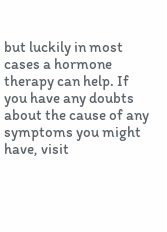but luckily in most cases a hormone therapy can help. If you have any doubts about the cause of any symptoms you might have, visit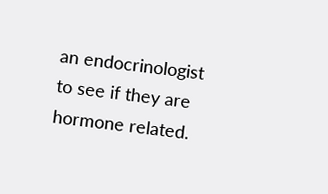an endocrinologist to see if they are hormone related.